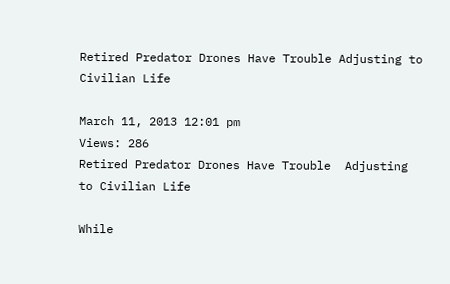Retired Predator Drones Have Trouble Adjusting to Civilian Life

March 11, 2013 12:01 pm
Views: 286
Retired Predator Drones Have Trouble  Adjusting to Civilian Life

While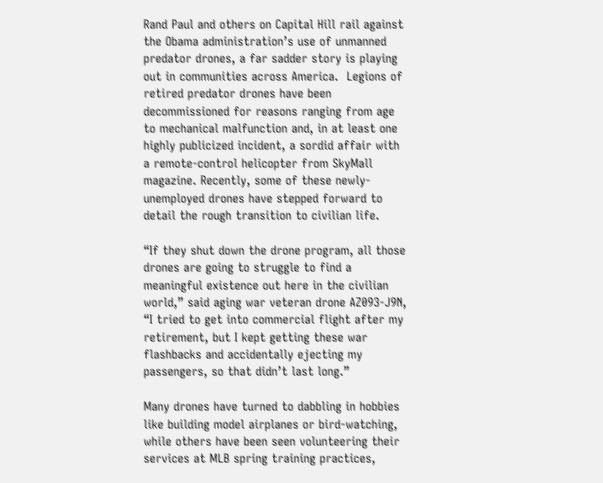Rand Paul and others on Capital Hill rail against the Obama administration’s use of unmanned predator drones, a far sadder story is playing out in communities across America.  Legions of retired predator drones have been decommissioned for reasons ranging from age to mechanical malfunction and, in at least one highly publicized incident, a sordid affair with a remote-control helicopter from SkyMall magazine. Recently, some of these newly-unemployed drones have stepped forward to detail the rough transition to civilian life.

“If they shut down the drone program, all those drones are going to struggle to find a meaningful existence out here in the civilian world,” said aging war veteran drone AZ093-J9N, “I tried to get into commercial flight after my retirement, but I kept getting these war flashbacks and accidentally ejecting my passengers, so that didn’t last long.”

Many drones have turned to dabbling in hobbies like building model airplanes or bird-watching, while others have been seen volunteering their services at MLB spring training practices,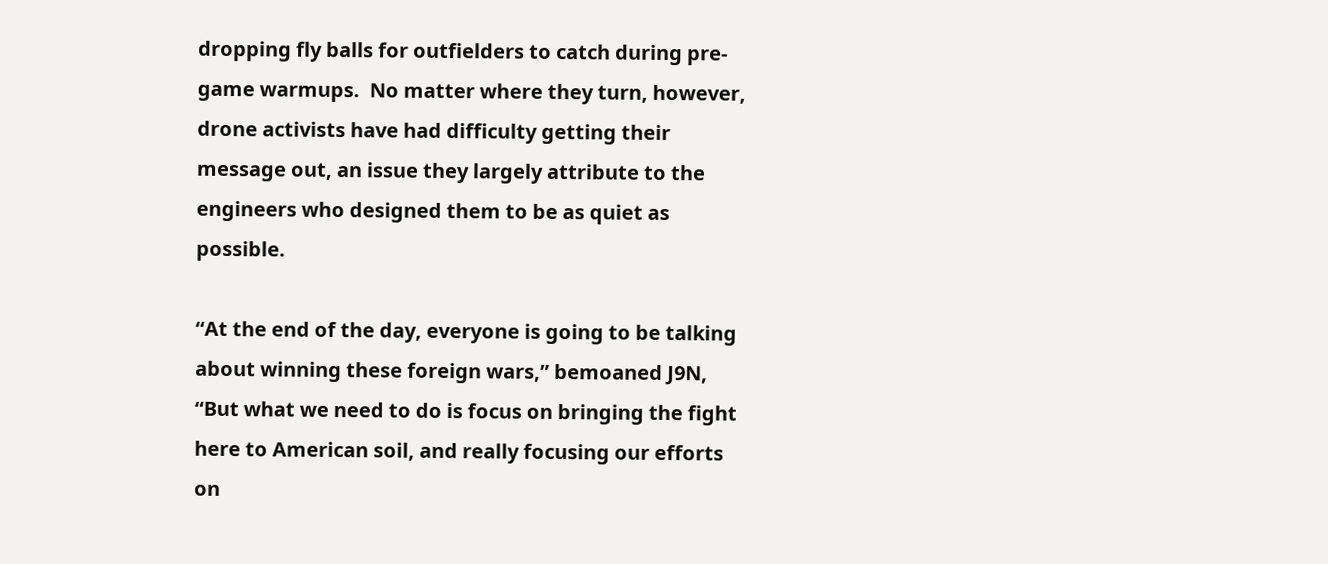dropping fly balls for outfielders to catch during pre-game warmups.  No matter where they turn, however, drone activists have had difficulty getting their message out, an issue they largely attribute to the engineers who designed them to be as quiet as possible.

“At the end of the day, everyone is going to be talking about winning these foreign wars,” bemoaned J9N, “But what we need to do is focus on bringing the fight here to American soil, and really focusing our efforts on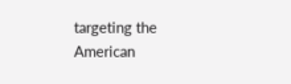targeting the American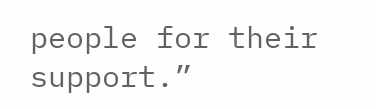people for their support.”